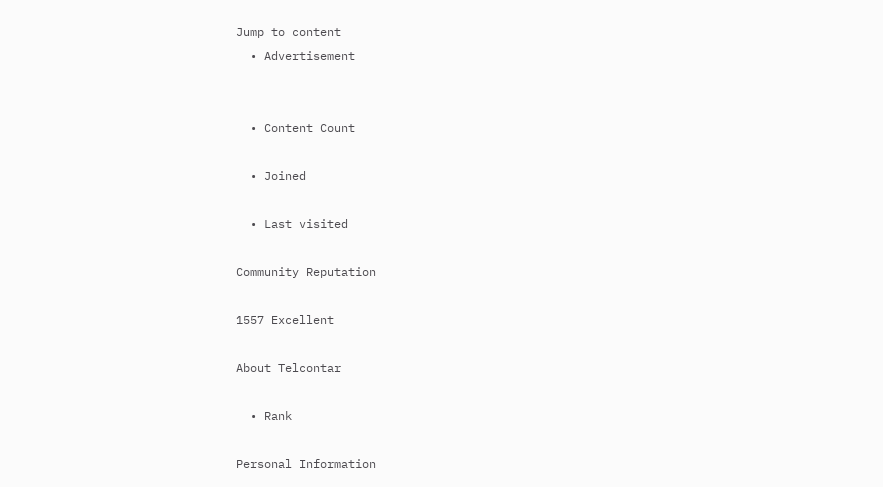Jump to content
  • Advertisement


  • Content Count

  • Joined

  • Last visited

Community Reputation

1557 Excellent

About Telcontar

  • Rank

Personal Information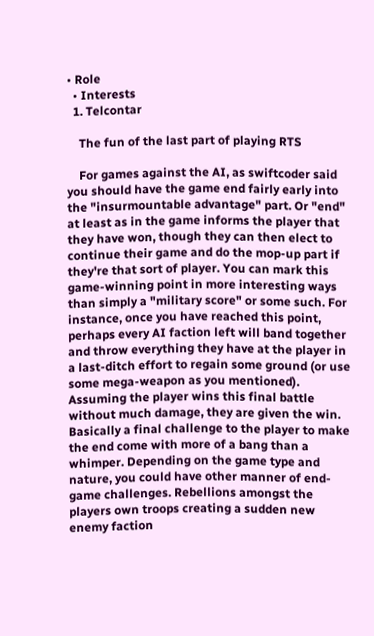• Role
  • Interests
  1. Telcontar

    The fun of the last part of playing RTS

    For games against the AI, as swiftcoder said you should have the game end fairly early into the "insurmountable advantage" part. Or "end" at least as in the game informs the player that they have won, though they can then elect to continue their game and do the mop-up part if they're that sort of player. You can mark this game-winning point in more interesting ways than simply a "military score" or some such. For instance, once you have reached this point, perhaps every AI faction left will band together and throw everything they have at the player in a last-ditch effort to regain some ground (or use some mega-weapon as you mentioned). Assuming the player wins this final battle without much damage, they are given the win. Basically a final challenge to the player to make the end come with more of a bang than a whimper. Depending on the game type and nature, you could have other manner of end-game challenges. Rebellions amongst the players own troops creating a sudden new enemy faction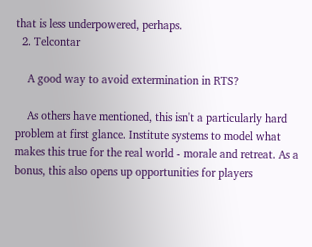that is less underpowered, perhaps.
  2. Telcontar

    A good way to avoid extermination in RTS?

    As others have mentioned, this isn't a particularly hard problem at first glance. Institute systems to model what makes this true for the real world - morale and retreat. As a bonus, this also opens up opportunities for players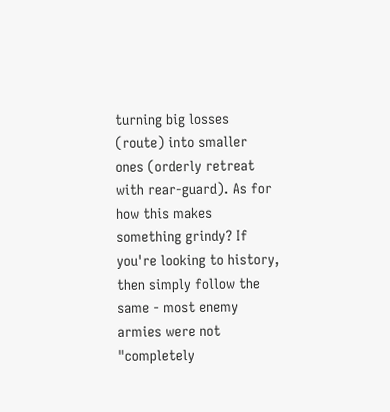turning big losses (route) into smaller ones (orderly retreat with rear-guard). As for how this makes something grindy? If you're looking to history, then simply follow the same - most enemy armies were not "completely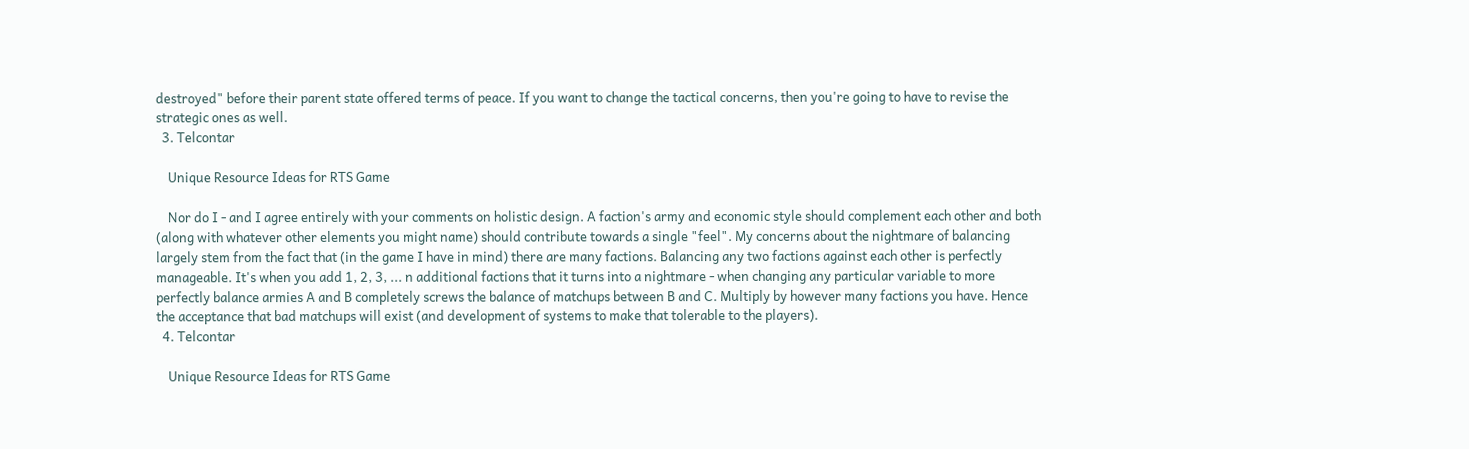destroyed" before their parent state offered terms of peace. If you want to change the tactical concerns, then you're going to have to revise the strategic ones as well.
  3. Telcontar

    Unique Resource Ideas for RTS Game

    Nor do I - and I agree entirely with your comments on holistic design. A faction's army and economic style should complement each other and both (along with whatever other elements you might name) should contribute towards a single "feel". My concerns about the nightmare of balancing largely stem from the fact that (in the game I have in mind) there are many factions. Balancing any two factions against each other is perfectly manageable. It's when you add 1, 2, 3, ... n additional factions that it turns into a nightmare - when changing any particular variable to more perfectly balance armies A and B completely screws the balance of matchups between B and C. Multiply by however many factions you have. Hence the acceptance that bad matchups will exist (and development of systems to make that tolerable to the players).
  4. Telcontar

    Unique Resource Ideas for RTS Game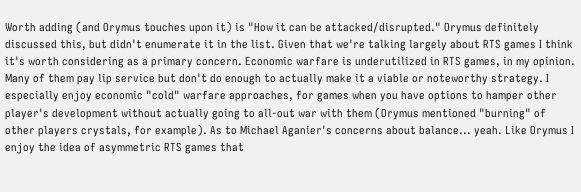Worth adding (and Orymus touches upon it) is "How it can be attacked/disrupted." Orymus definitely discussed this, but didn't enumerate it in the list. Given that we're talking largely about RTS games I think it's worth considering as a primary concern. Economic warfare is underutilized in RTS games, in my opinion. Many of them pay lip service but don't do enough to actually make it a viable or noteworthy strategy. I especially enjoy economic "cold" warfare approaches, for games when you have options to hamper other player's development without actually going to all-out war with them (Orymus mentioned "burning" of other players crystals, for example). As to Michael Aganier's concerns about balance... yeah. Like Orymus I enjoy the idea of asymmetric RTS games that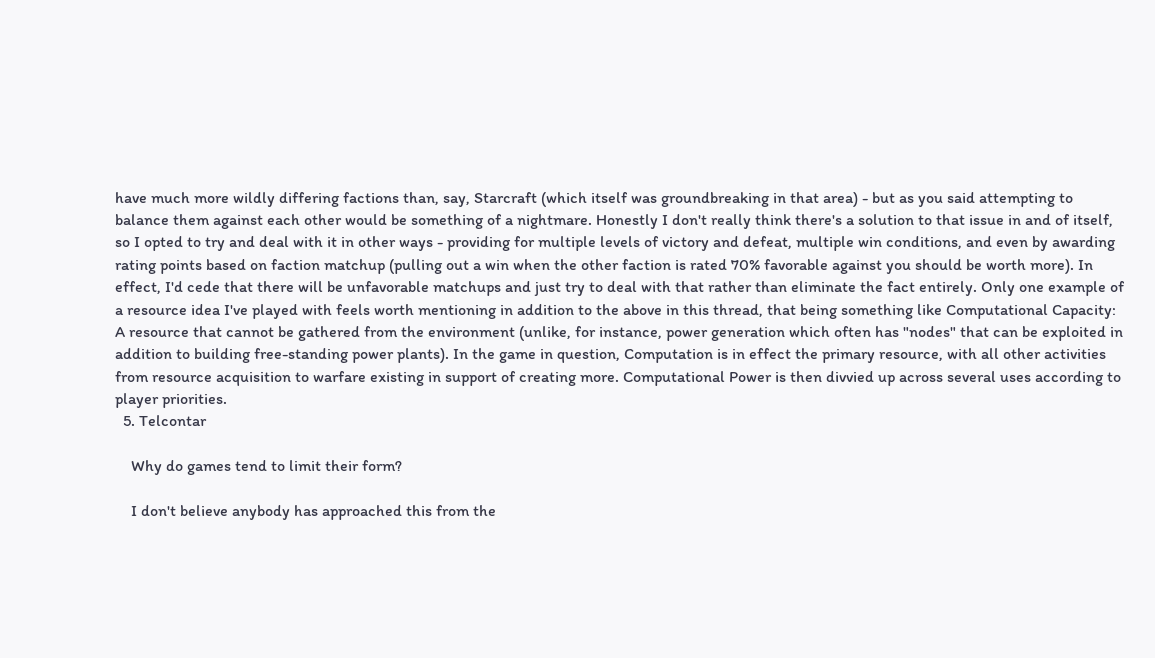have much more wildly differing factions than, say, Starcraft (which itself was groundbreaking in that area) - but as you said attempting to balance them against each other would be something of a nightmare. Honestly I don't really think there's a solution to that issue in and of itself, so I opted to try and deal with it in other ways - providing for multiple levels of victory and defeat, multiple win conditions, and even by awarding rating points based on faction matchup (pulling out a win when the other faction is rated 70% favorable against you should be worth more). In effect, I'd cede that there will be unfavorable matchups and just try to deal with that rather than eliminate the fact entirely. Only one example of a resource idea I've played with feels worth mentioning in addition to the above in this thread, that being something like Computational Capacity: A resource that cannot be gathered from the environment (unlike, for instance, power generation which often has "nodes" that can be exploited in addition to building free-standing power plants). In the game in question, Computation is in effect the primary resource, with all other activities from resource acquisition to warfare existing in support of creating more. Computational Power is then divvied up across several uses according to player priorities.
  5. Telcontar

    Why do games tend to limit their form?

    I don't believe anybody has approached this from the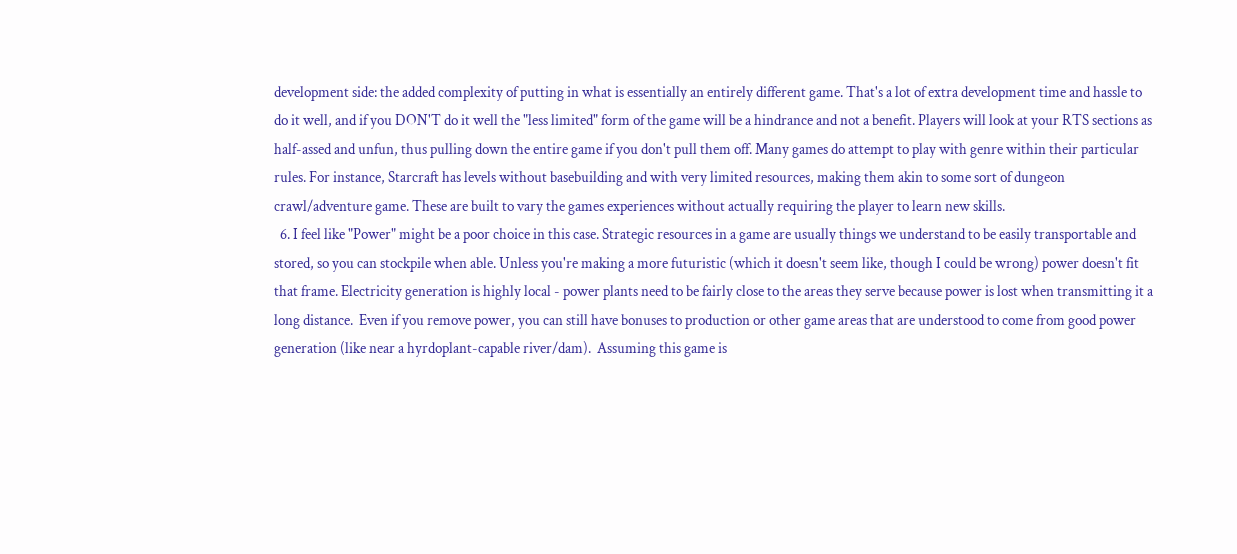development side: the added complexity of putting in what is essentially an entirely different game. That's a lot of extra development time and hassle to do it well, and if you DON'T do it well the "less limited" form of the game will be a hindrance and not a benefit. Players will look at your RTS sections as half-assed and unfun, thus pulling down the entire game if you don't pull them off. Many games do attempt to play with genre within their particular rules. For instance, Starcraft has levels without basebuilding and with very limited resources, making them akin to some sort of dungeon crawl/adventure game. These are built to vary the games experiences without actually requiring the player to learn new skills.
  6. I feel like "Power" might be a poor choice in this case. Strategic resources in a game are usually things we understand to be easily transportable and stored, so you can stockpile when able. Unless you're making a more futuristic (which it doesn't seem like, though I could be wrong) power doesn't fit that frame. Electricity generation is highly local - power plants need to be fairly close to the areas they serve because power is lost when transmitting it a long distance.  Even if you remove power, you can still have bonuses to production or other game areas that are understood to come from good power generation (like near a hyrdoplant-capable river/dam).  Assuming this game is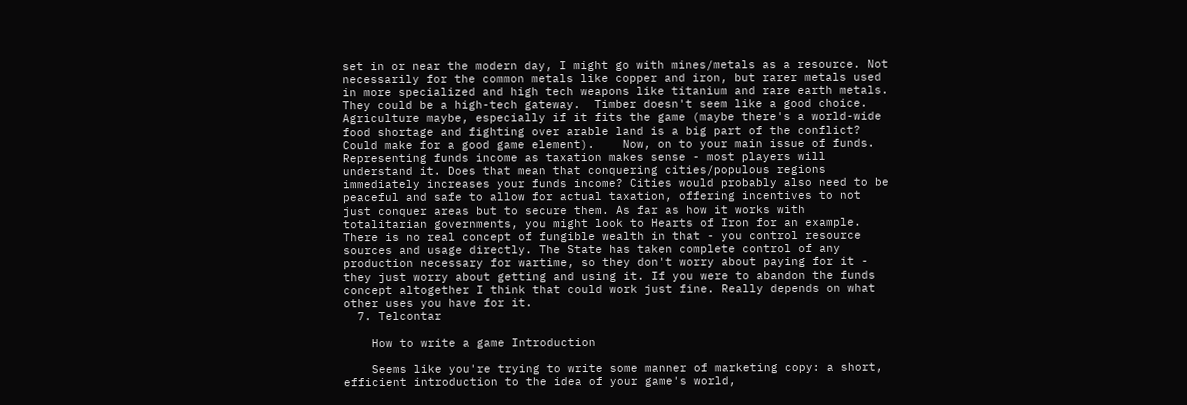set in or near the modern day, I might go with mines/metals as a resource. Not necessarily for the common metals like copper and iron, but rarer metals used in more specialized and high tech weapons like titanium and rare earth metals. They could be a high-tech gateway.  Timber doesn't seem like a good choice. Agriculture maybe, especially if it fits the game (maybe there's a world-wide food shortage and fighting over arable land is a big part of the conflict? Could make for a good game element).    Now, on to your main issue of funds. Representing funds income as taxation makes sense - most players will understand it. Does that mean that conquering cities/populous regions immediately increases your funds income? Cities would probably also need to be peaceful and safe to allow for actual taxation, offering incentives to not just conquer areas but to secure them. As far as how it works with totalitarian governments, you might look to Hearts of Iron for an example. There is no real concept of fungible wealth in that - you control resource sources and usage directly. The State has taken complete control of any production necessary for wartime, so they don't worry about paying for it - they just worry about getting and using it. If you were to abandon the funds concept altogether I think that could work just fine. Really depends on what other uses you have for it.
  7. Telcontar

    How to write a game Introduction

    Seems like you're trying to write some manner of marketing copy: a short, efficient introduction to the idea of your game's world,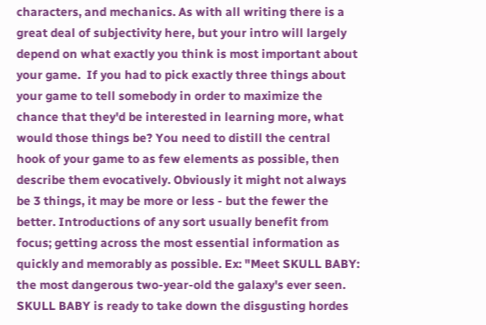characters, and mechanics. As with all writing there is a great deal of subjectivity here, but your intro will largely depend on what exactly you think is most important about your game.  If you had to pick exactly three things about your game to tell somebody in order to maximize the chance that they'd be interested in learning more, what would those things be? You need to distill the central hook of your game to as few elements as possible, then describe them evocatively. Obviously it might not always be 3 things, it may be more or less - but the fewer the better. Introductions of any sort usually benefit from focus; getting across the most essential information as quickly and memorably as possible. Ex: "Meet SKULL BABY: the most dangerous two-year-old the galaxy's ever seen. SKULL BABY is ready to take down the disgusting hordes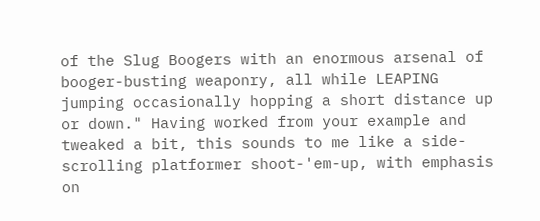of the Slug Boogers with an enormous arsenal of booger-busting weaponry, all while LEAPING jumping occasionally hopping a short distance up or down." Having worked from your example and tweaked a bit, this sounds to me like a side-scrolling platformer shoot-'em-up, with emphasis on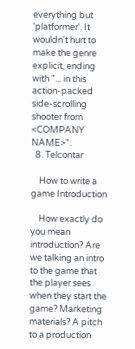everything but 'platformer'. It wouldn't hurt to make the genre explicit, ending with "... in this action-packed side-scrolling shooter from <COMPANY NAME>".
  8. Telcontar

    How to write a game Introduction

    How exactly do you mean introduction? Are we talking an intro to the game that the player sees when they start the game? Marketing materials? A pitch to a production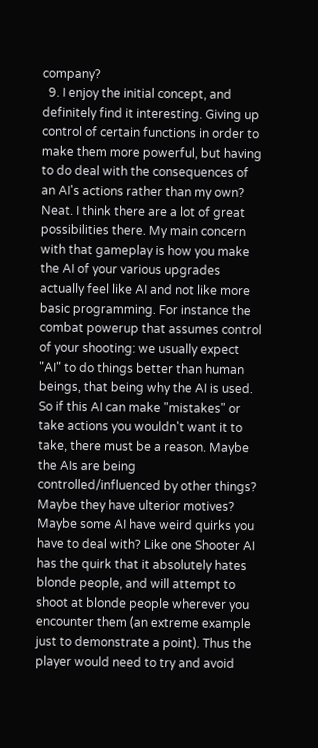company?
  9. I enjoy the initial concept, and definitely find it interesting. Giving up control of certain functions in order to make them more powerful, but having to do deal with the consequences of an AI's actions rather than my own? Neat. I think there are a lot of great possibilities there. My main concern with that gameplay is how you make the AI of your various upgrades actually feel like AI and not like more basic programming. For instance the combat powerup that assumes control of your shooting: we usually expect "AI" to do things better than human beings, that being why the AI is used. So if this AI can make "mistakes" or take actions you wouldn't want it to take, there must be a reason. Maybe the AIs are being controlled/influenced by other things? Maybe they have ulterior motives? Maybe some AI have weird quirks you have to deal with? Like one Shooter AI has the quirk that it absolutely hates blonde people, and will attempt to shoot at blonde people wherever you encounter them (an extreme example just to demonstrate a point). Thus the player would need to try and avoid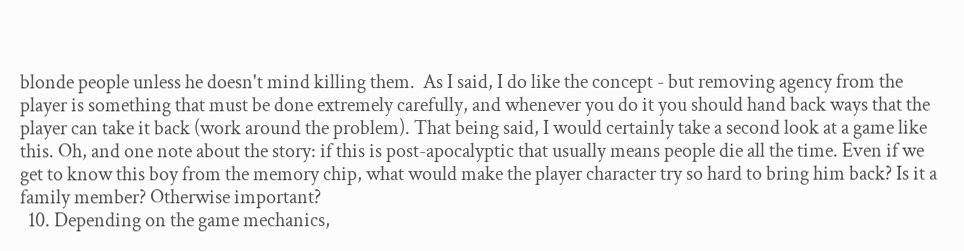blonde people unless he doesn't mind killing them.  As I said, I do like the concept - but removing agency from the player is something that must be done extremely carefully, and whenever you do it you should hand back ways that the player can take it back (work around the problem). That being said, I would certainly take a second look at a game like this. Oh, and one note about the story: if this is post-apocalyptic that usually means people die all the time. Even if we get to know this boy from the memory chip, what would make the player character try so hard to bring him back? Is it a family member? Otherwise important?
  10. Depending on the game mechanics,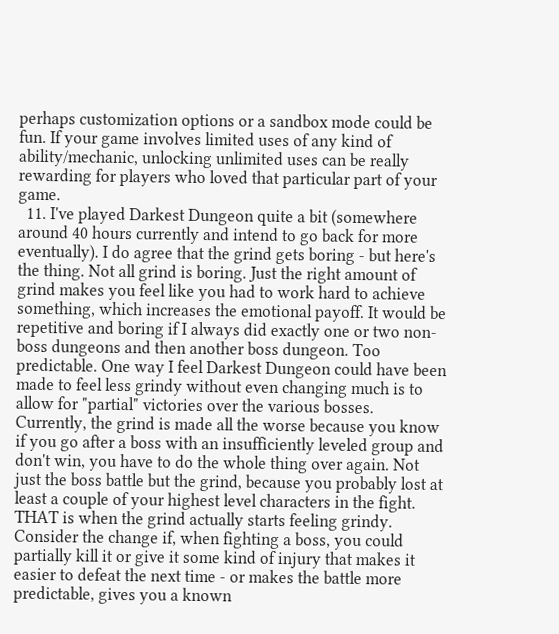perhaps customization options or a sandbox mode could be fun. If your game involves limited uses of any kind of ability/mechanic, unlocking unlimited uses can be really rewarding for players who loved that particular part of your game.
  11. I've played Darkest Dungeon quite a bit (somewhere around 40 hours currently and intend to go back for more eventually). I do agree that the grind gets boring - but here's the thing. Not all grind is boring. Just the right amount of grind makes you feel like you had to work hard to achieve something, which increases the emotional payoff. It would be repetitive and boring if I always did exactly one or two non-boss dungeons and then another boss dungeon. Too predictable. One way I feel Darkest Dungeon could have been made to feel less grindy without even changing much is to allow for "partial" victories over the various bosses. Currently, the grind is made all the worse because you know if you go after a boss with an insufficiently leveled group and don't win, you have to do the whole thing over again. Not just the boss battle but the grind, because you probably lost at least a couple of your highest level characters in the fight. THAT is when the grind actually starts feeling grindy.  Consider the change if, when fighting a boss, you could partially kill it or give it some kind of injury that makes it easier to defeat the next time - or makes the battle more predictable, gives you a known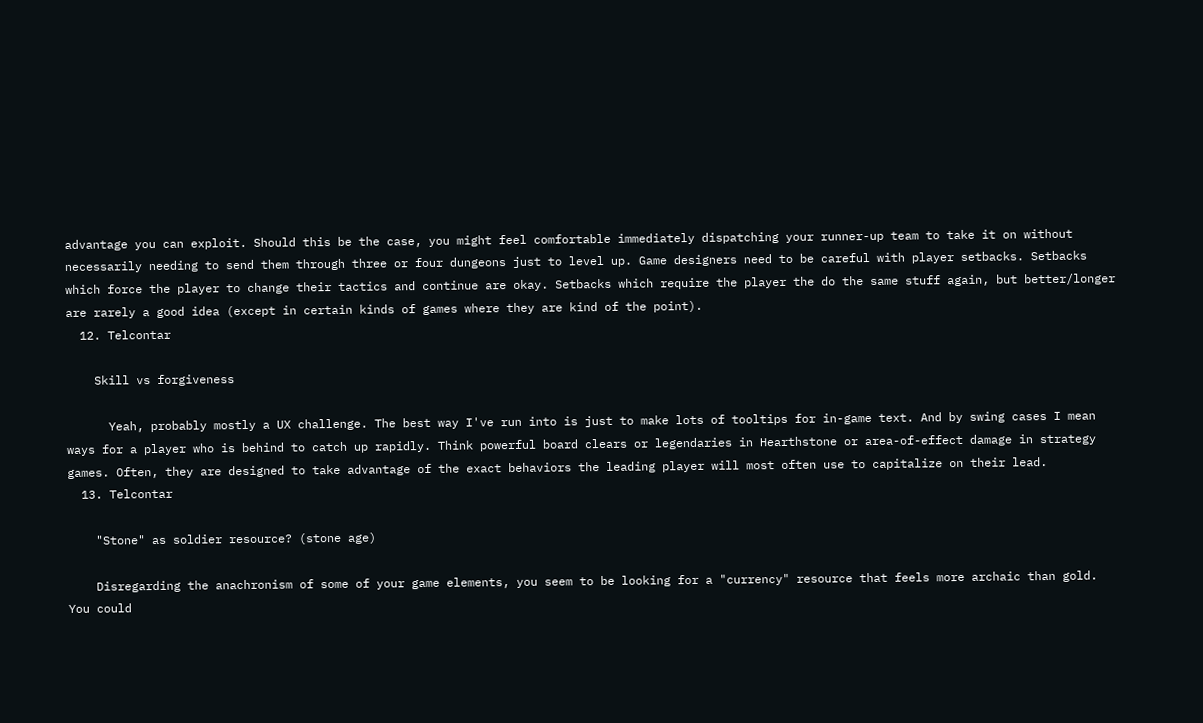advantage you can exploit. Should this be the case, you might feel comfortable immediately dispatching your runner-up team to take it on without necessarily needing to send them through three or four dungeons just to level up. Game designers need to be careful with player setbacks. Setbacks which force the player to change their tactics and continue are okay. Setbacks which require the player the do the same stuff again, but better/longer are rarely a good idea (except in certain kinds of games where they are kind of the point).
  12. Telcontar

    Skill vs forgiveness

      Yeah, probably mostly a UX challenge. The best way I've run into is just to make lots of tooltips for in-game text. And by swing cases I mean ways for a player who is behind to catch up rapidly. Think powerful board clears or legendaries in Hearthstone or area-of-effect damage in strategy games. Often, they are designed to take advantage of the exact behaviors the leading player will most often use to capitalize on their lead.
  13. Telcontar

    "Stone" as soldier resource? (stone age)

    Disregarding the anachronism of some of your game elements, you seem to be looking for a "currency" resource that feels more archaic than gold. You could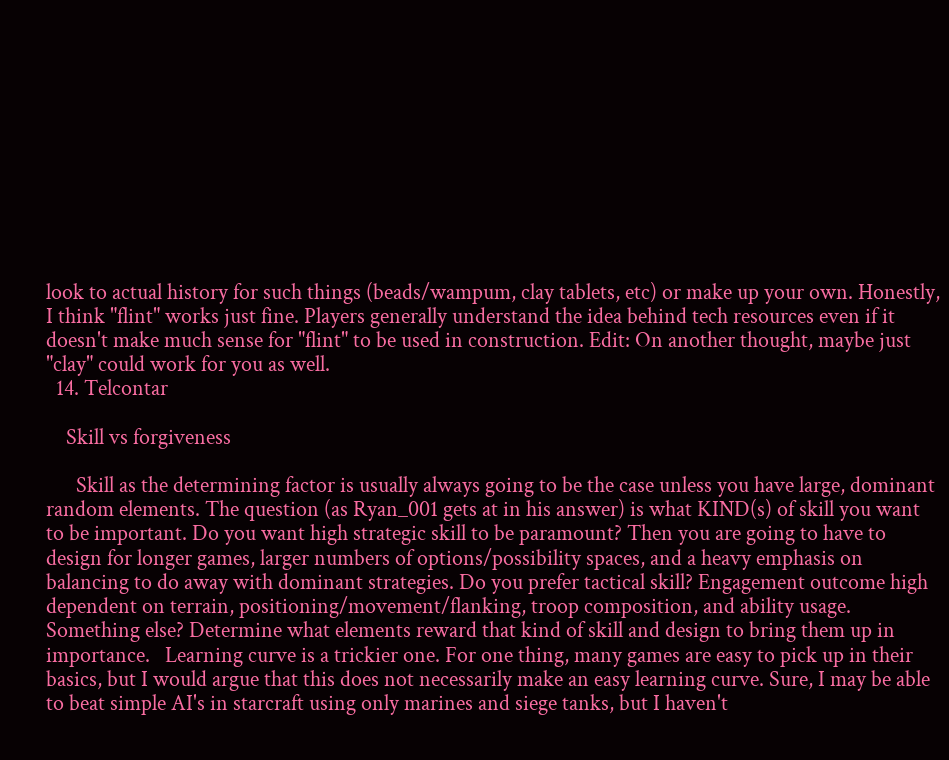look to actual history for such things (beads/wampum, clay tablets, etc) or make up your own. Honestly, I think "flint" works just fine. Players generally understand the idea behind tech resources even if it doesn't make much sense for "flint" to be used in construction. Edit: On another thought, maybe just "clay" could work for you as well.
  14. Telcontar

    Skill vs forgiveness

      Skill as the determining factor is usually always going to be the case unless you have large, dominant random elements. The question (as Ryan_001 gets at in his answer) is what KIND(s) of skill you want to be important. Do you want high strategic skill to be paramount? Then you are going to have to design for longer games, larger numbers of options/possibility spaces, and a heavy emphasis on balancing to do away with dominant strategies. Do you prefer tactical skill? Engagement outcome high dependent on terrain, positioning/movement/flanking, troop composition, and ability usage. Something else? Determine what elements reward that kind of skill and design to bring them up in importance.   Learning curve is a trickier one. For one thing, many games are easy to pick up in their basics, but I would argue that this does not necessarily make an easy learning curve. Sure, I may be able to beat simple AI's in starcraft using only marines and siege tanks, but I haven't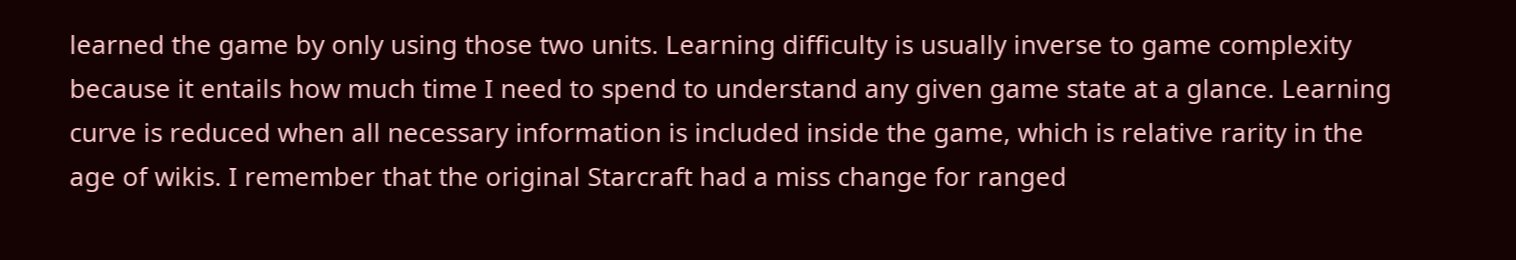learned the game by only using those two units. Learning difficulty is usually inverse to game complexity because it entails how much time I need to spend to understand any given game state at a glance. Learning curve is reduced when all necessary information is included inside the game, which is relative rarity in the age of wikis. I remember that the original Starcraft had a miss change for ranged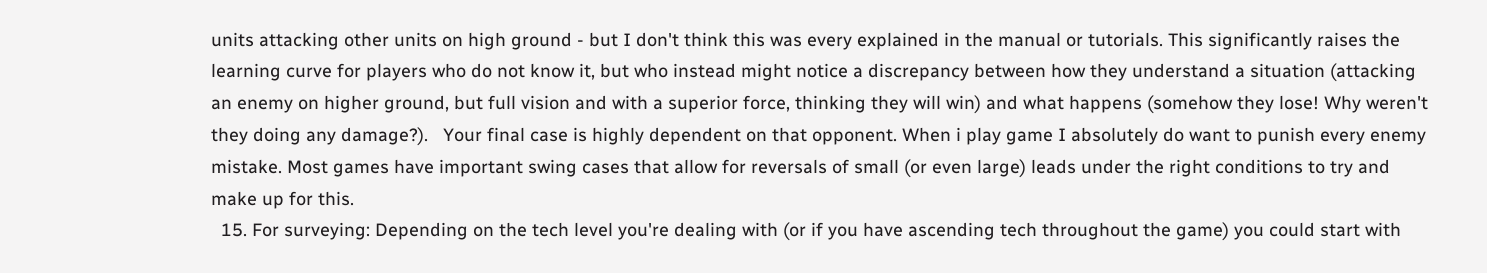units attacking other units on high ground - but I don't think this was every explained in the manual or tutorials. This significantly raises the learning curve for players who do not know it, but who instead might notice a discrepancy between how they understand a situation (attacking an enemy on higher ground, but full vision and with a superior force, thinking they will win) and what happens (somehow they lose! Why weren't they doing any damage?).   Your final case is highly dependent on that opponent. When i play game I absolutely do want to punish every enemy mistake. Most games have important swing cases that allow for reversals of small (or even large) leads under the right conditions to try and make up for this.
  15. For surveying: Depending on the tech level you're dealing with (or if you have ascending tech throughout the game) you could start with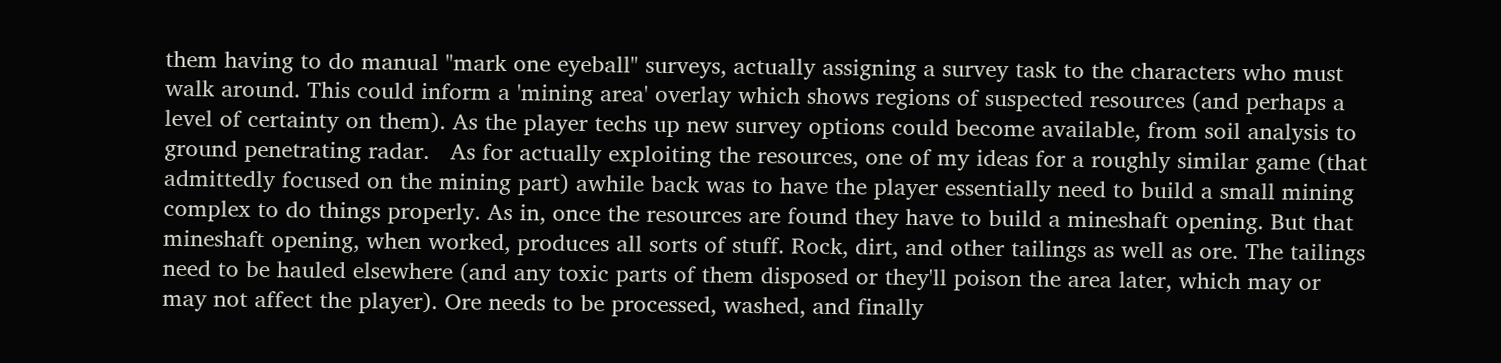them having to do manual "mark one eyeball" surveys, actually assigning a survey task to the characters who must walk around. This could inform a 'mining area' overlay which shows regions of suspected resources (and perhaps a level of certainty on them). As the player techs up new survey options could become available, from soil analysis to ground penetrating radar.   As for actually exploiting the resources, one of my ideas for a roughly similar game (that admittedly focused on the mining part) awhile back was to have the player essentially need to build a small mining complex to do things properly. As in, once the resources are found they have to build a mineshaft opening. But that mineshaft opening, when worked, produces all sorts of stuff. Rock, dirt, and other tailings as well as ore. The tailings need to be hauled elsewhere (and any toxic parts of them disposed or they'll poison the area later, which may or may not affect the player). Ore needs to be processed, washed, and finally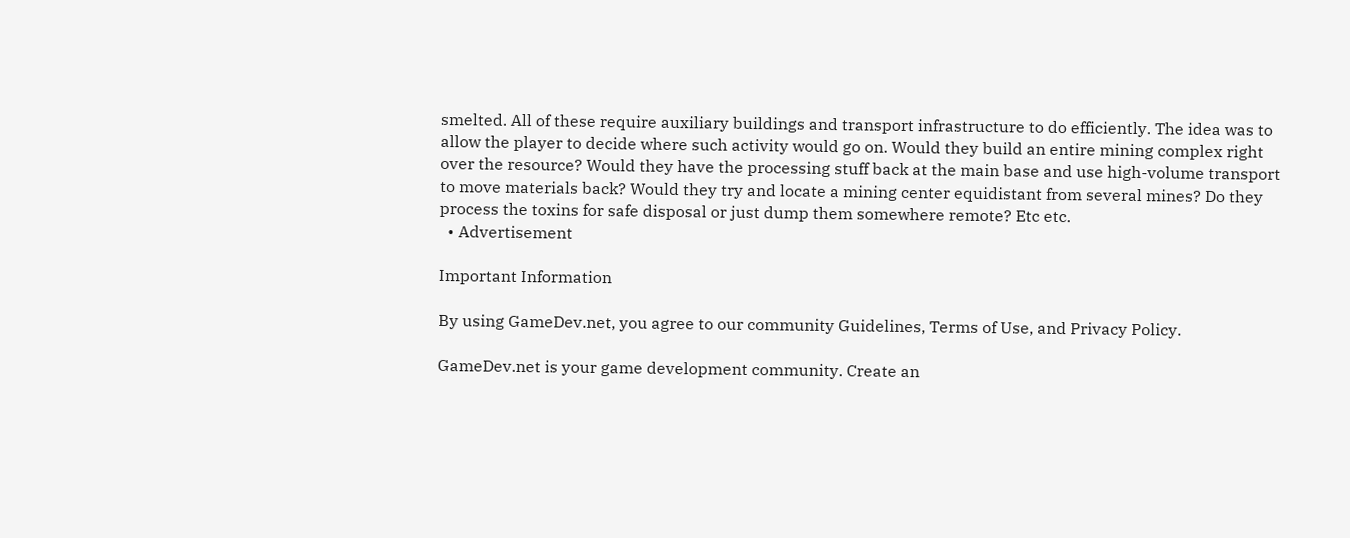smelted. All of these require auxiliary buildings and transport infrastructure to do efficiently. The idea was to allow the player to decide where such activity would go on. Would they build an entire mining complex right over the resource? Would they have the processing stuff back at the main base and use high-volume transport to move materials back? Would they try and locate a mining center equidistant from several mines? Do they process the toxins for safe disposal or just dump them somewhere remote? Etc etc.
  • Advertisement

Important Information

By using GameDev.net, you agree to our community Guidelines, Terms of Use, and Privacy Policy.

GameDev.net is your game development community. Create an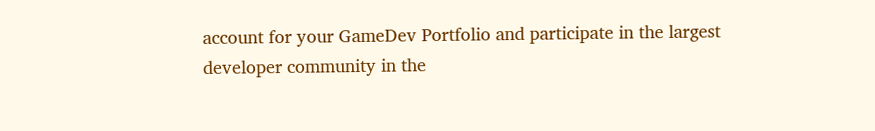account for your GameDev Portfolio and participate in the largest developer community in the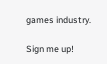games industry.

Sign me up!